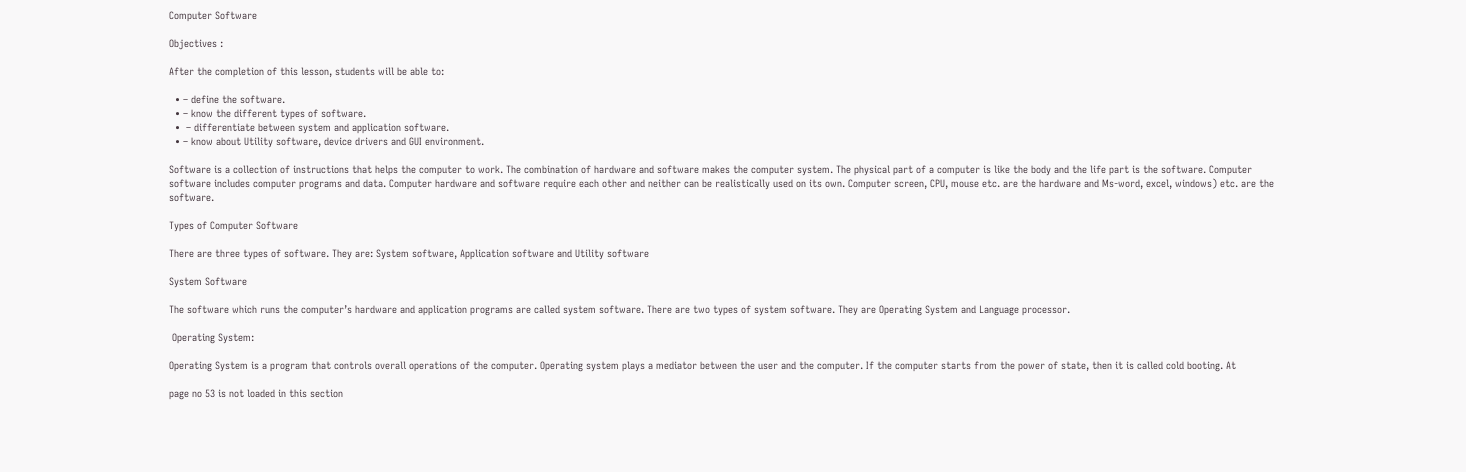Computer Software

Objectives :

After the completion of this lesson, students will be able to:

  • – define the software.
  • – know the different types of software.
  •  – differentiate between system and application software.
  • – know about Utility software, device drivers and GUI environment.

Software is a collection of instructions that helps the computer to work. The combination of hardware and software makes the computer system. The physical part of a computer is like the body and the life part is the software. Computer software includes computer programs and data. Computer hardware and software require each other and neither can be realistically used on its own. Computer screen, CPU, mouse etc. are the hardware and Ms-word, excel, windows) etc. are the software.

Types of Computer Software

There are three types of software. They are: System software, Application software and Utility software

System Software

The software which runs the computer’s hardware and application programs are called system software. There are two types of system software. They are Operating System and Language processor.

 Operating System:

Operating System is a program that controls overall operations of the computer. Operating system plays a mediator between the user and the computer. If the computer starts from the power of state, then it is called cold booting. At

page no 53 is not loaded in this section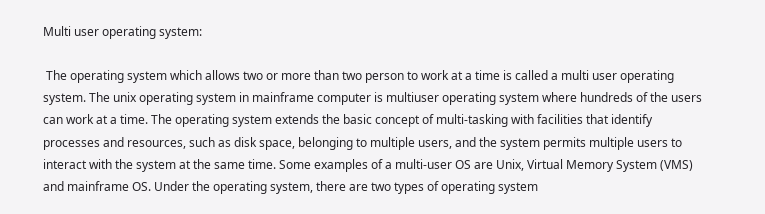Multi user operating system:

 The operating system which allows two or more than two person to work at a time is called a multi user operating system. The unix operating system in mainframe computer is multiuser operating system where hundreds of the users can work at a time. The operating system extends the basic concept of multi-tasking with facilities that identify processes and resources, such as disk space, belonging to multiple users, and the system permits multiple users to interact with the system at the same time. Some examples of a multi-user OS are Unix, Virtual Memory System (VMS) and mainframe OS. Under the operating system, there are two types of operating system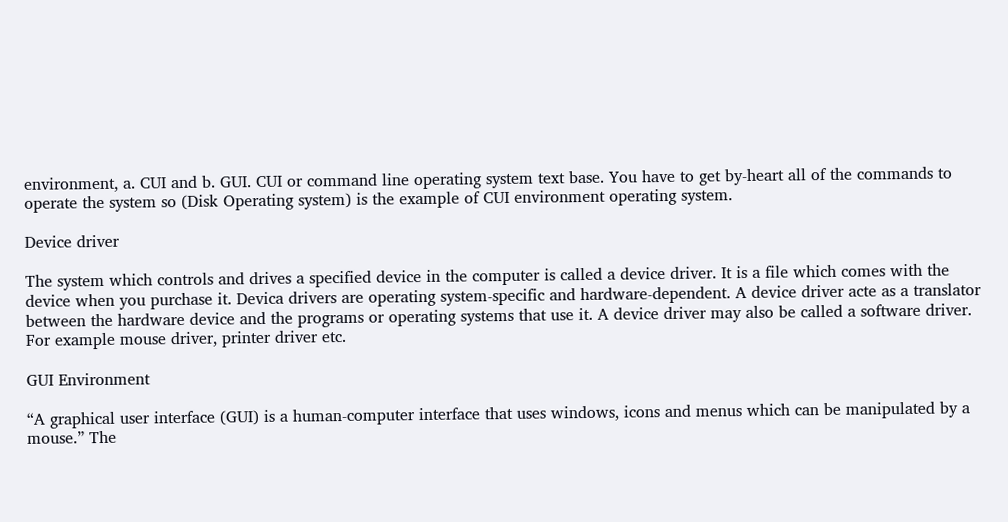environment, a. CUI and b. GUI. CUI or command line operating system text base. You have to get by-heart all of the commands to operate the system so (Disk Operating system) is the example of CUI environment operating system.

Device driver

The system which controls and drives a specified device in the computer is called a device driver. It is a file which comes with the device when you purchase it. Devica drivers are operating system-specific and hardware-dependent. A device driver acte as a translator between the hardware device and the programs or operating systems that use it. A device driver may also be called a software driver. For example mouse driver, printer driver etc.

GUI Environment

“A graphical user interface (GUI) is a human-computer interface that uses windows, icons and menus which can be manipulated by a mouse.” The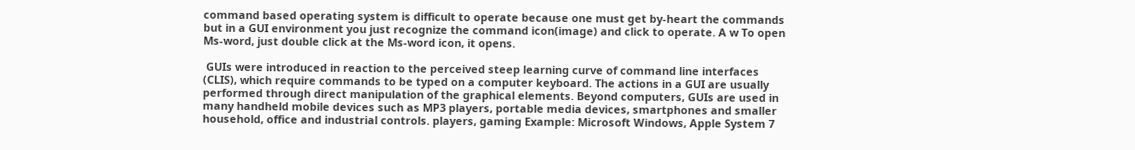command based operating system is difficult to operate because one must get by-heart the commands but in a GUI environment you just recognize the command icon(image) and click to operate. A w To open Ms-word, just double click at the Ms-word icon, it opens.

 GUIs were introduced in reaction to the perceived steep learning curve of command line interfaces (CLIS), which require commands to be typed on a computer keyboard. The actions in a GUI are usually performed through direct manipulation of the graphical elements. Beyond computers, GUIs are used in many handheld mobile devices such as MP3 players, portable media devices, smartphones and smaller household, office and industrial controls. players, gaming Example: Microsoft Windows, Apple System 7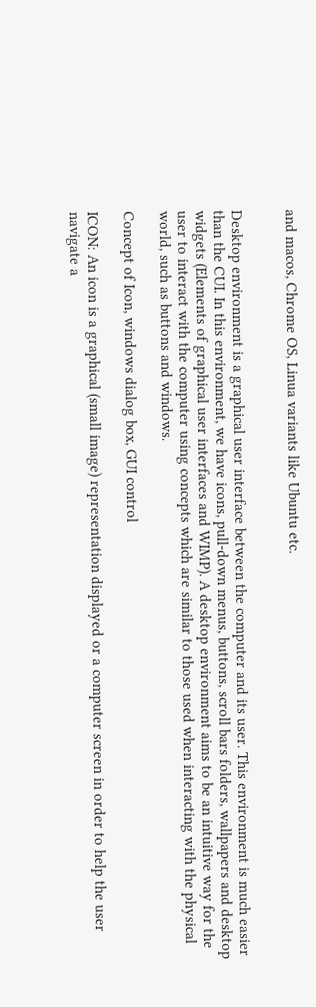and macos, Chrome OS, Linua variants like Ubuntu etc.


Desktop environment is a graphical user interface between the computer and its user. This environment is much easier than the CUI. In this environment, we have icons, pull-down menus, buttons, scroll bars folders, wallpapers and desktop widgets (Elements of graphical user interfaces and WIMP). A desktop environment aims to be an intuitive way for the user to interact with the computer using concepts which are similar to those used when interacting with the physical world, such as buttons and windows.

Concept of Icon, windows dialog box, GUI control

ICON: An icon is a graphical (small image) representation displayed or a computer screen in order to help the user navigate a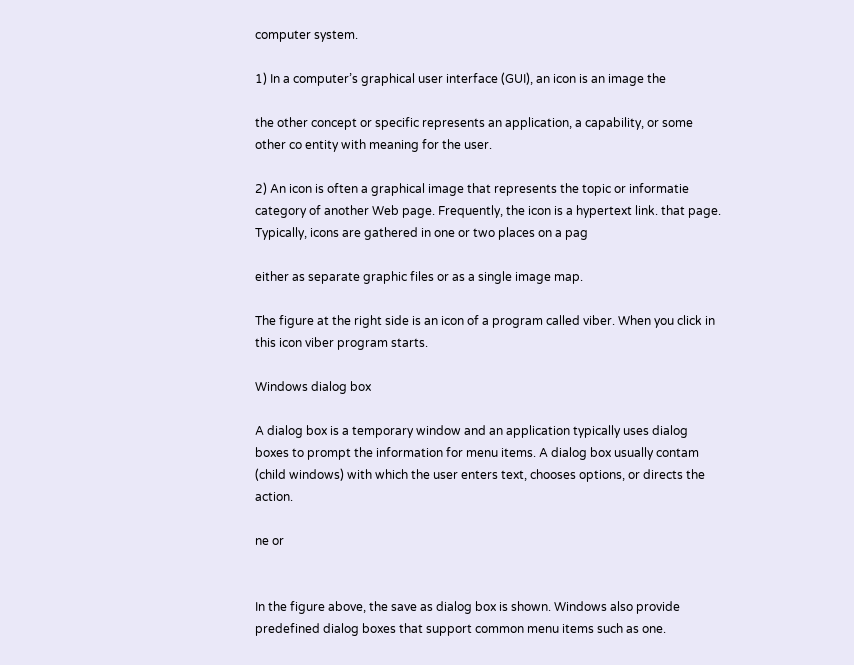computer system.

1) In a computer’s graphical user interface (GUI), an icon is an image the

the other concept or specific represents an application, a capability, or some other co entity with meaning for the user.

2) An icon is often a graphical image that represents the topic or informatie category of another Web page. Frequently, the icon is a hypertext link. that page. Typically, icons are gathered in one or two places on a pag

either as separate graphic files or as a single image map.

The figure at the right side is an icon of a program called viber. When you click in this icon viber program starts.

Windows dialog box

A dialog box is a temporary window and an application typically uses dialog boxes to prompt the information for menu items. A dialog box usually contam (child windows) with which the user enters text, chooses options, or directs the action.

ne or


In the figure above, the save as dialog box is shown. Windows also provide predefined dialog boxes that support common menu items such as one.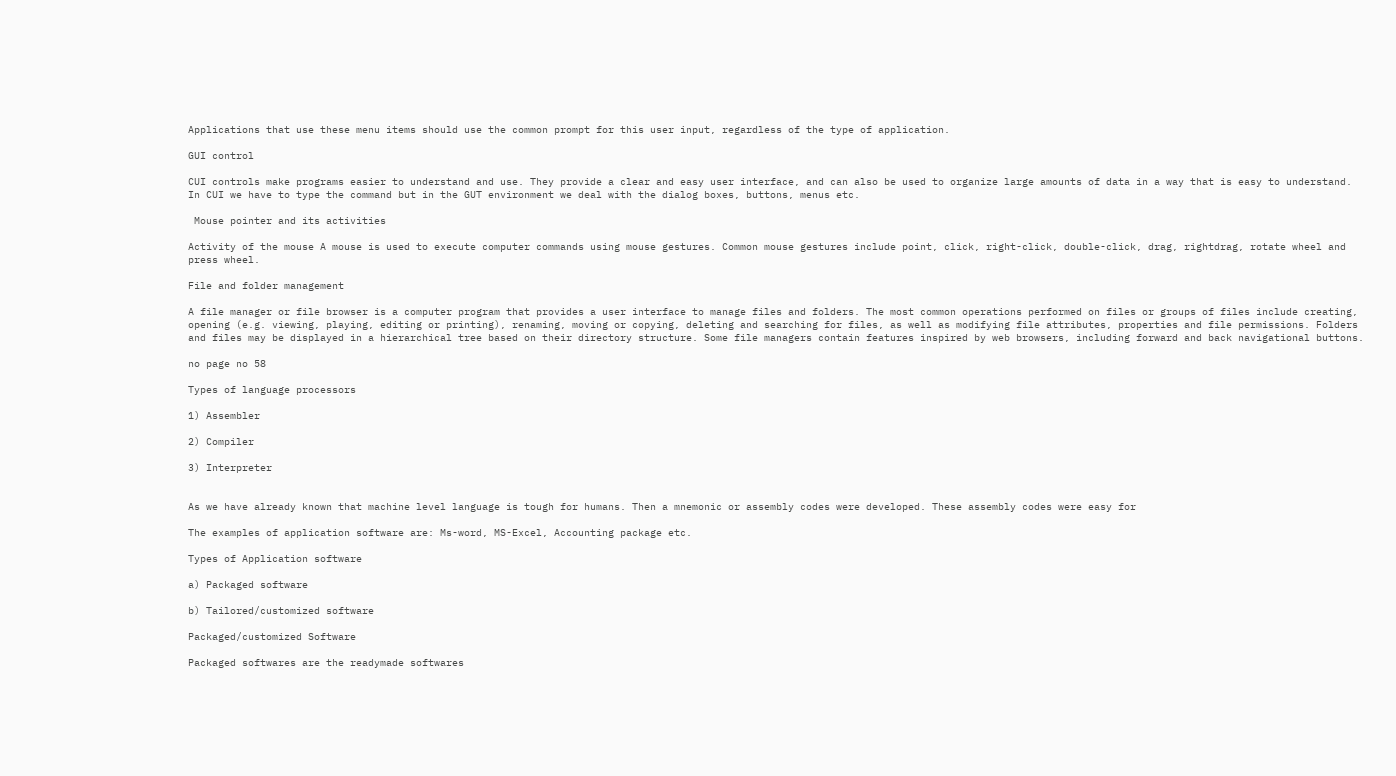Applications that use these menu items should use the common prompt for this user input, regardless of the type of application.

GUI control

CUI controls make programs easier to understand and use. They provide a clear and easy user interface, and can also be used to organize large amounts of data in a way that is easy to understand. In CUI we have to type the command but in the GUT environment we deal with the dialog boxes, buttons, menus etc.

 Mouse pointer and its activities

Activity of the mouse A mouse is used to execute computer commands using mouse gestures. Common mouse gestures include point, click, right-click, double-click, drag, rightdrag, rotate wheel and press wheel.

File and folder management

A file manager or file browser is a computer program that provides a user interface to manage files and folders. The most common operations performed on files or groups of files include creating, opening (e.g. viewing, playing, editing or printing), renaming, moving or copying, deleting and searching for files, as well as modifying file attributes, properties and file permissions. Folders and files may be displayed in a hierarchical tree based on their directory structure. Some file managers contain features inspired by web browsers, including forward and back navigational buttons.

no page no 58

Types of language processors

1) Assembler

2) Compiler

3) Interpreter


As we have already known that machine level language is tough for humans. Then a mnemonic or assembly codes were developed. These assembly codes were easy for

The examples of application software are: Ms-word, MS-Excel, Accounting package etc.

Types of Application software

a) Packaged software

b) Tailored/customized software

Packaged/customized Software

Packaged softwares are the readymade softwares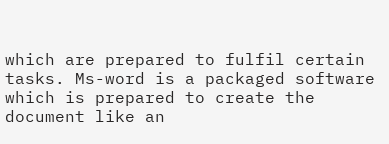which are prepared to fulfil certain tasks. Ms-word is a packaged software which is prepared to create the document like an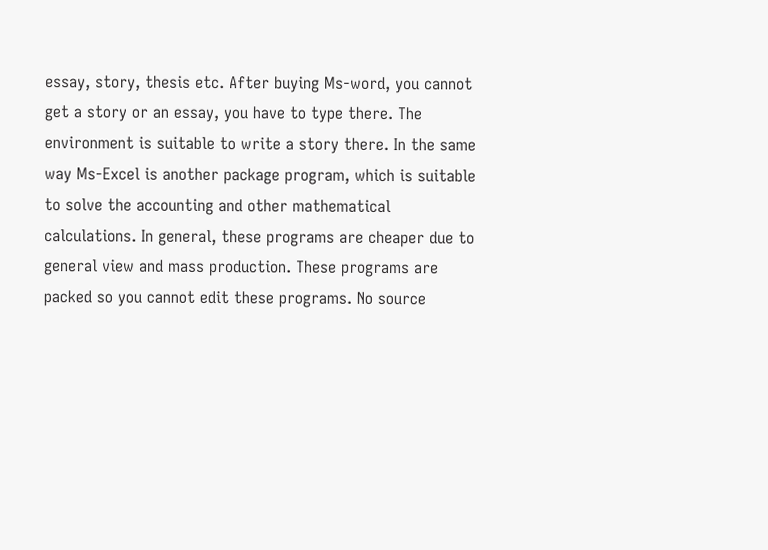essay, story, thesis etc. After buying Ms-word, you cannot get a story or an essay, you have to type there. The environment is suitable to write a story there. In the same way Ms-Excel is another package program, which is suitable to solve the accounting and other mathematical calculations. In general, these programs are cheaper due to general view and mass production. These programs are packed so you cannot edit these programs. No source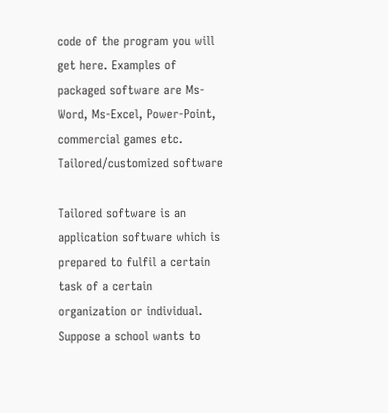code of the program you will get here. Examples of packaged software are Ms-Word, Ms-Excel, Power-Point, commercial games etc. Tailored/customized software

Tailored software is an application software which is prepared to fulfil a certain task of a certain organization or individual. Suppose a school wants to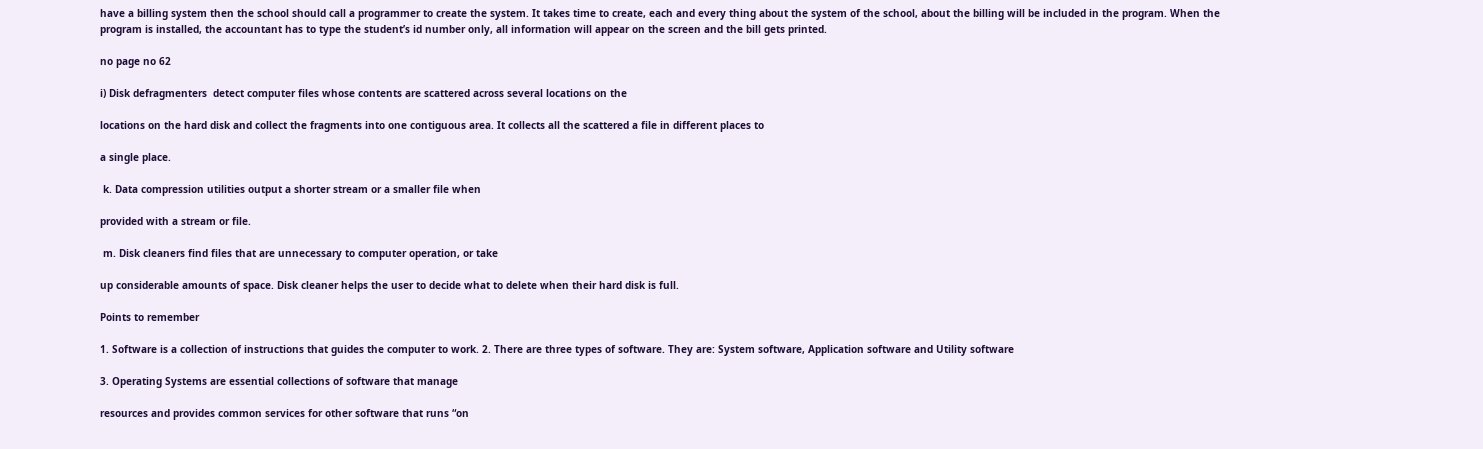have a billing system then the school should call a programmer to create the system. It takes time to create, each and every thing about the system of the school, about the billing will be included in the program. When the program is installed, the accountant has to type the student’s id number only, all information will appear on the screen and the bill gets printed.

no page no 62

i) Disk defragmenters  detect computer files whose contents are scattered across several locations on the

locations on the hard disk and collect the fragments into one contiguous area. It collects all the scattered a file in different places to

a single place.

 k. Data compression utilities output a shorter stream or a smaller file when

provided with a stream or file.

 m. Disk cleaners find files that are unnecessary to computer operation, or take

up considerable amounts of space. Disk cleaner helps the user to decide what to delete when their hard disk is full.

Points to remember

1. Software is a collection of instructions that guides the computer to work. 2. There are three types of software. They are: System software, Application software and Utility software

3. Operating Systems are essential collections of software that manage

resources and provides common services for other software that runs “on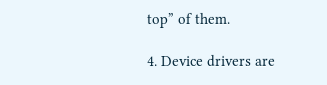top” of them.

4. Device drivers are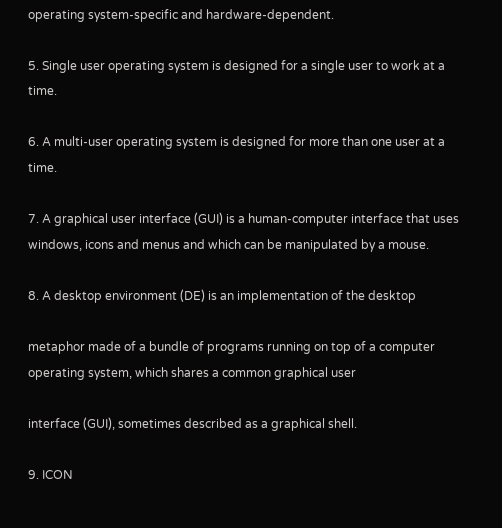operating system-specific and hardware-dependent.

5. Single user operating system is designed for a single user to work at a time.

6. A multi-user operating system is designed for more than one user at a time.

7. A graphical user interface (GUI) is a human-computer interface that uses windows, icons and menus and which can be manipulated by a mouse.

8. A desktop environment (DE) is an implementation of the desktop

metaphor made of a bundle of programs running on top of a computer operating system, which shares a common graphical user

interface (GUI), sometimes described as a graphical shell.

9. ICON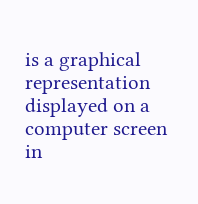is a graphical representation displayed on a computer screen in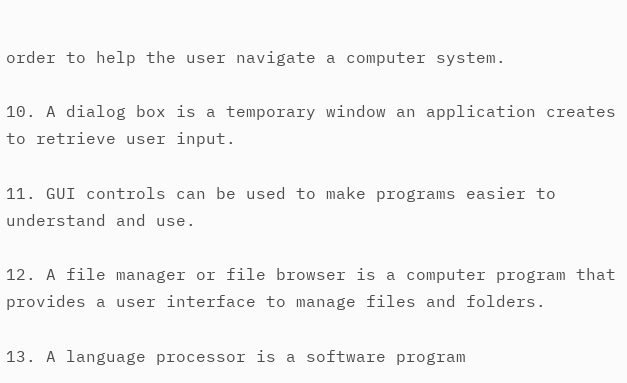order to help the user navigate a computer system.

10. A dialog box is a temporary window an application creates to retrieve user input.

11. GUI controls can be used to make programs easier to understand and use.

12. A file manager or file browser is a computer program that provides a user interface to manage files and folders.

13. A language processor is a software program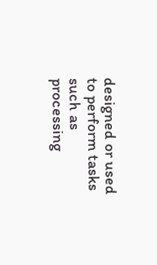designed or used to perform tasks such as processing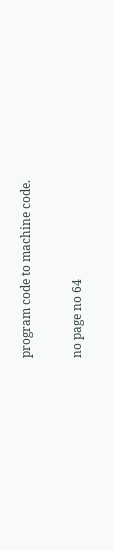program code to machine code.

no page no 64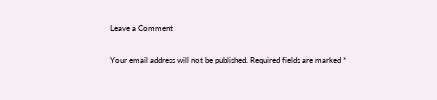Leave a Comment

Your email address will not be published. Required fields are marked *